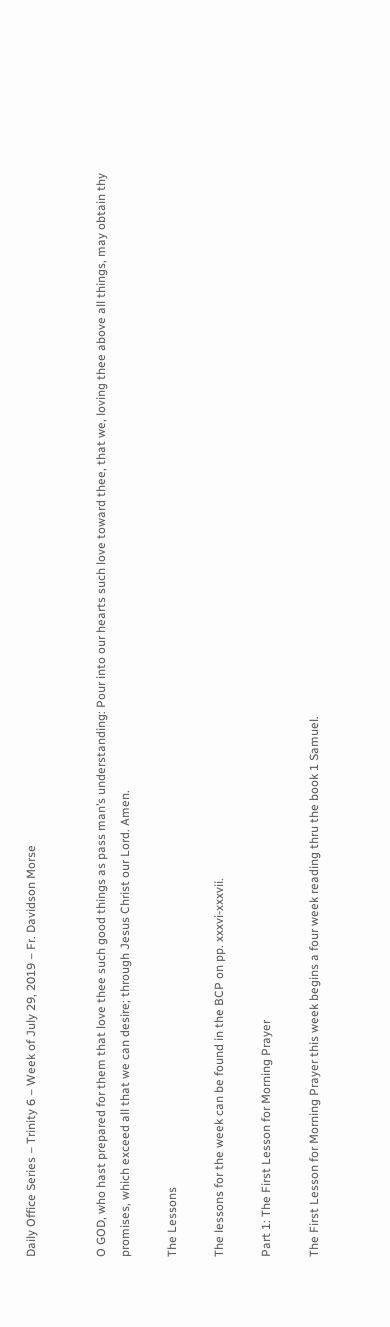Daily Office Series – Trinity 6 – Week of July 29, 2019 – Fr. Davidson Morse


O GOD, who hast prepared for them that love thee such good things as pass man’s understanding: Pour into our hearts such love toward thee, that we, loving thee above all things, may obtain thy promises, which exceed all that we can desire; through Jesus Christ our Lord. Amen.

The Lessons

The lessons for the week can be found in the BCP on pp. xxxvi-xxxvii.

Part 1: The First Lesson for Morning Prayer

The First Lesson for Morning Prayer this week begins a four week reading thru the book 1 Samuel.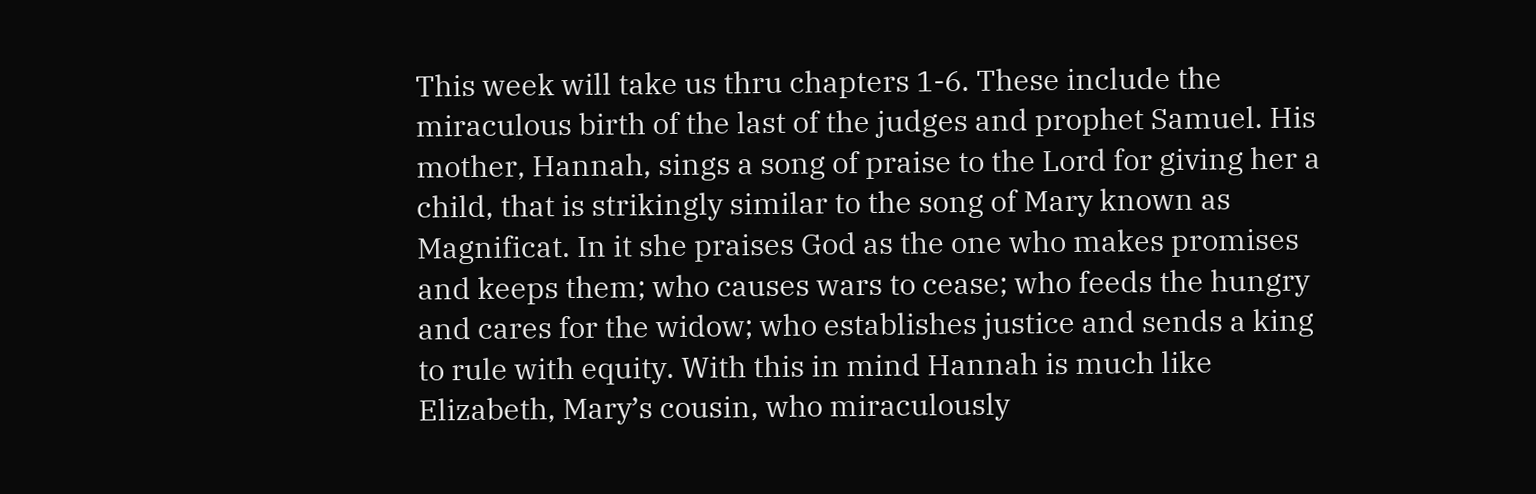This week will take us thru chapters 1-6. These include the miraculous birth of the last of the judges and prophet Samuel. His mother, Hannah, sings a song of praise to the Lord for giving her a child, that is strikingly similar to the song of Mary known as Magnificat. In it she praises God as the one who makes promises and keeps them; who causes wars to cease; who feeds the hungry and cares for the widow; who establishes justice and sends a king to rule with equity. With this in mind Hannah is much like Elizabeth, Mary’s cousin, who miraculously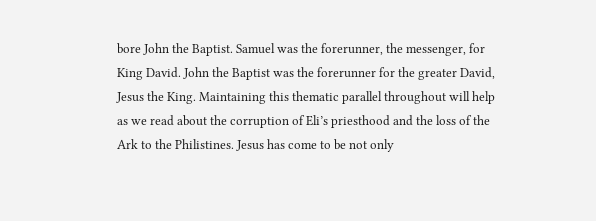bore John the Baptist. Samuel was the forerunner, the messenger, for King David. John the Baptist was the forerunner for the greater David, Jesus the King. Maintaining this thematic parallel throughout will help as we read about the corruption of Eli’s priesthood and the loss of the Ark to the Philistines. Jesus has come to be not only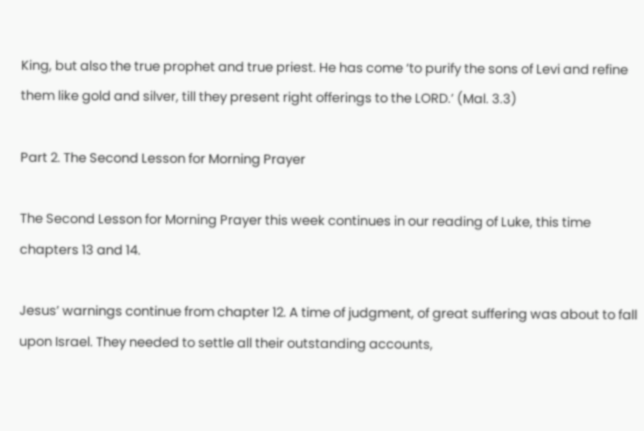King, but also the true prophet and true priest. He has come ‘to purify the sons of Levi and refine them like gold and silver, till they present right offerings to the LORD.’ (Mal. 3.3)

Part 2. The Second Lesson for Morning Prayer

The Second Lesson for Morning Prayer this week continues in our reading of Luke, this time chapters 13 and 14.

Jesus’ warnings continue from chapter 12. A time of judgment, of great suffering was about to fall upon Israel. They needed to settle all their outstanding accounts,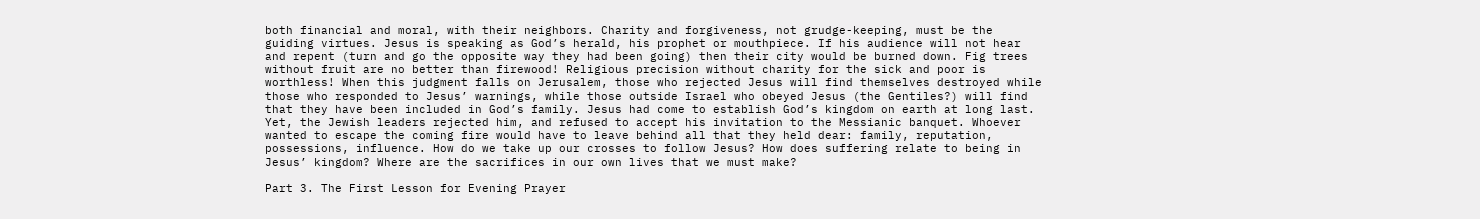both financial and moral, with their neighbors. Charity and forgiveness, not grudge-keeping, must be the guiding virtues. Jesus is speaking as God’s herald, his prophet or mouthpiece. If his audience will not hear and repent (turn and go the opposite way they had been going) then their city would be burned down. Fig trees without fruit are no better than firewood! Religious precision without charity for the sick and poor is worthless! When this judgment falls on Jerusalem, those who rejected Jesus will find themselves destroyed while those who responded to Jesus’ warnings, while those outside Israel who obeyed Jesus (the Gentiles?) will find that they have been included in God’s family. Jesus had come to establish God’s kingdom on earth at long last. Yet, the Jewish leaders rejected him, and refused to accept his invitation to the Messianic banquet. Whoever wanted to escape the coming fire would have to leave behind all that they held dear: family, reputation, possessions, influence. How do we take up our crosses to follow Jesus? How does suffering relate to being in Jesus’ kingdom? Where are the sacrifices in our own lives that we must make?

Part 3. The First Lesson for Evening Prayer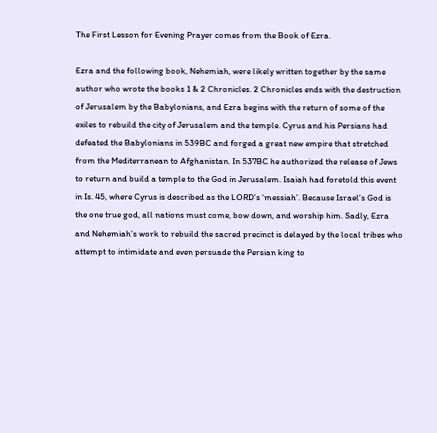The First Lesson for Evening Prayer comes from the Book of Ezra.

Ezra and the following book, Nehemiah, were likely written together by the same author who wrote the books 1 & 2 Chronicles. 2 Chronicles ends with the destruction of Jerusalem by the Babylonians, and Ezra begins with the return of some of the exiles to rebuild the city of Jerusalem and the temple. Cyrus and his Persians had defeated the Babylonians in 539BC and forged a great new empire that stretched from the Mediterranean to Afghanistan. In 537BC he authorized the release of Jews to return and build a temple to the God in Jerusalem. Isaiah had foretold this event in Is. 45, where Cyrus is described as the LORD’s ‘messiah’. Because Israel’s God is the one true god, all nations must come, bow down, and worship him. Sadly, Ezra and Nehemiah’s work to rebuild the sacred precinct is delayed by the local tribes who attempt to intimidate and even persuade the Persian king to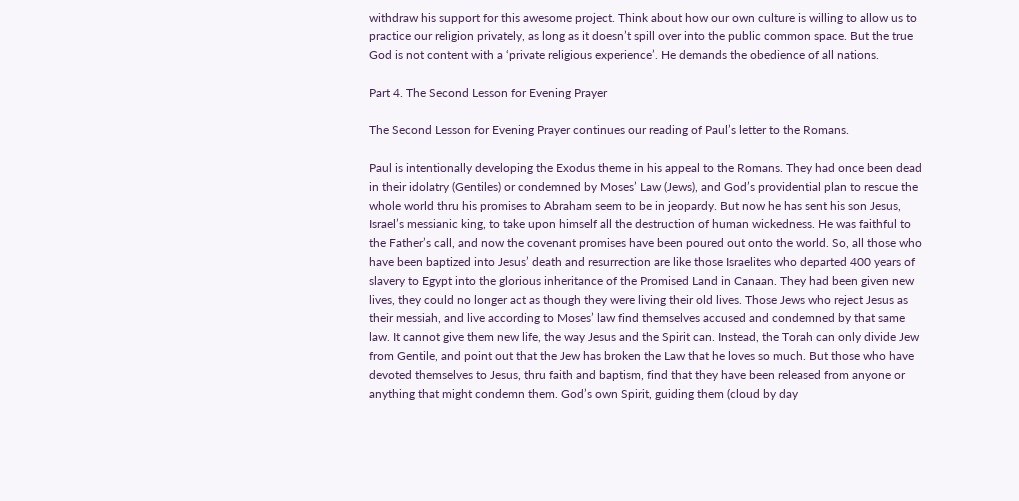withdraw his support for this awesome project. Think about how our own culture is willing to allow us to practice our religion privately, as long as it doesn’t spill over into the public common space. But the true God is not content with a ‘private religious experience’. He demands the obedience of all nations.

Part 4. The Second Lesson for Evening Prayer

The Second Lesson for Evening Prayer continues our reading of Paul’s letter to the Romans.

Paul is intentionally developing the Exodus theme in his appeal to the Romans. They had once been dead in their idolatry (Gentiles) or condemned by Moses’ Law (Jews), and God’s providential plan to rescue the whole world thru his promises to Abraham seem to be in jeopardy. But now he has sent his son Jesus, Israel’s messianic king, to take upon himself all the destruction of human wickedness. He was faithful to the Father’s call, and now the covenant promises have been poured out onto the world. So, all those who have been baptized into Jesus’ death and resurrection are like those Israelites who departed 400 years of slavery to Egypt into the glorious inheritance of the Promised Land in Canaan. They had been given new lives, they could no longer act as though they were living their old lives. Those Jews who reject Jesus as their messiah, and live according to Moses’ law find themselves accused and condemned by that same law. It cannot give them new life, the way Jesus and the Spirit can. Instead, the Torah can only divide Jew from Gentile, and point out that the Jew has broken the Law that he loves so much. But those who have devoted themselves to Jesus, thru faith and baptism, find that they have been released from anyone or anything that might condemn them. God’s own Spirit, guiding them (cloud by day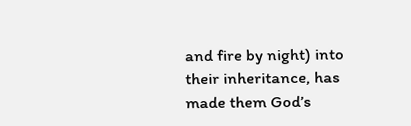and fire by night) into their inheritance, has made them God’s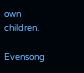own children.

Evensong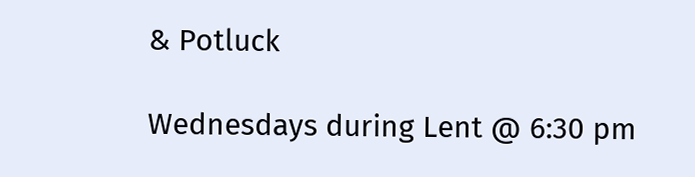& Potluck

Wednesdays during Lent @ 6:30 pm